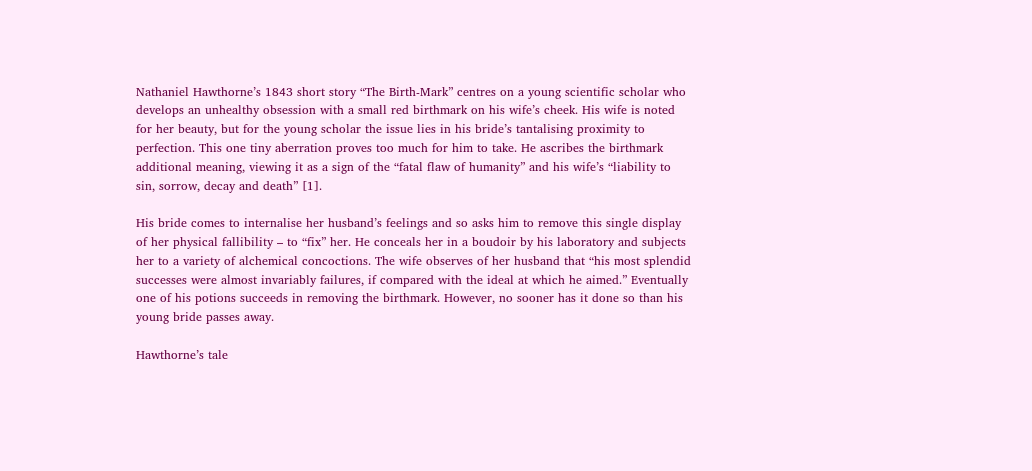Nathaniel Hawthorne’s 1843 short story “The Birth-Mark” centres on a young scientific scholar who develops an unhealthy obsession with a small red birthmark on his wife’s cheek. His wife is noted for her beauty, but for the young scholar the issue lies in his bride’s tantalising proximity to perfection. This one tiny aberration proves too much for him to take. He ascribes the birthmark additional meaning, viewing it as a sign of the “fatal flaw of humanity” and his wife’s “liability to sin, sorrow, decay and death” [1].

His bride comes to internalise her husband’s feelings and so asks him to remove this single display of her physical fallibility – to “fix” her. He conceals her in a boudoir by his laboratory and subjects her to a variety of alchemical concoctions. The wife observes of her husband that “his most splendid successes were almost invariably failures, if compared with the ideal at which he aimed.” Eventually one of his potions succeeds in removing the birthmark. However, no sooner has it done so than his young bride passes away.

Hawthorne’s tale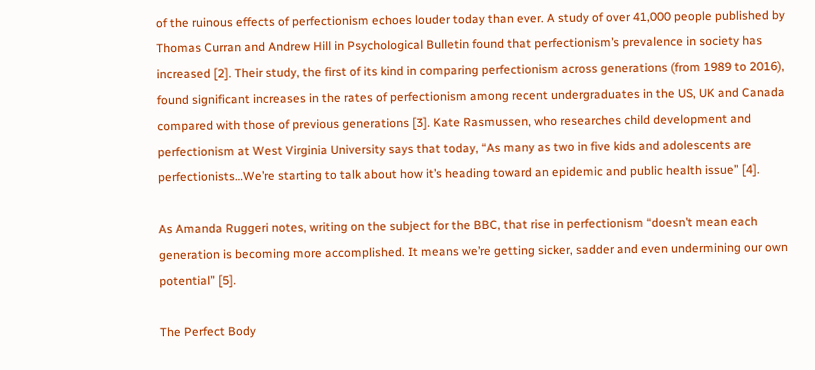of the ruinous effects of perfectionism echoes louder today than ever. A study of over 41,000 people published by Thomas Curran and Andrew Hill in Psychological Bulletin found that perfectionism’s prevalence in society has increased [2]. Their study, the first of its kind in comparing perfectionism across generations (from 1989 to 2016), found significant increases in the rates of perfectionism among recent undergraduates in the US, UK and Canada compared with those of previous generations [3]. Kate Rasmussen, who researches child development and perfectionism at West Virginia University says that today, “As many as two in five kids and adolescents are perfectionists…We’re starting to talk about how it’s heading toward an epidemic and public health issue” [4].

As Amanda Ruggeri notes, writing on the subject for the BBC, that rise in perfectionism “doesn’t mean each generation is becoming more accomplished. It means we’re getting sicker, sadder and even undermining our own potential” [5].

The Perfect Body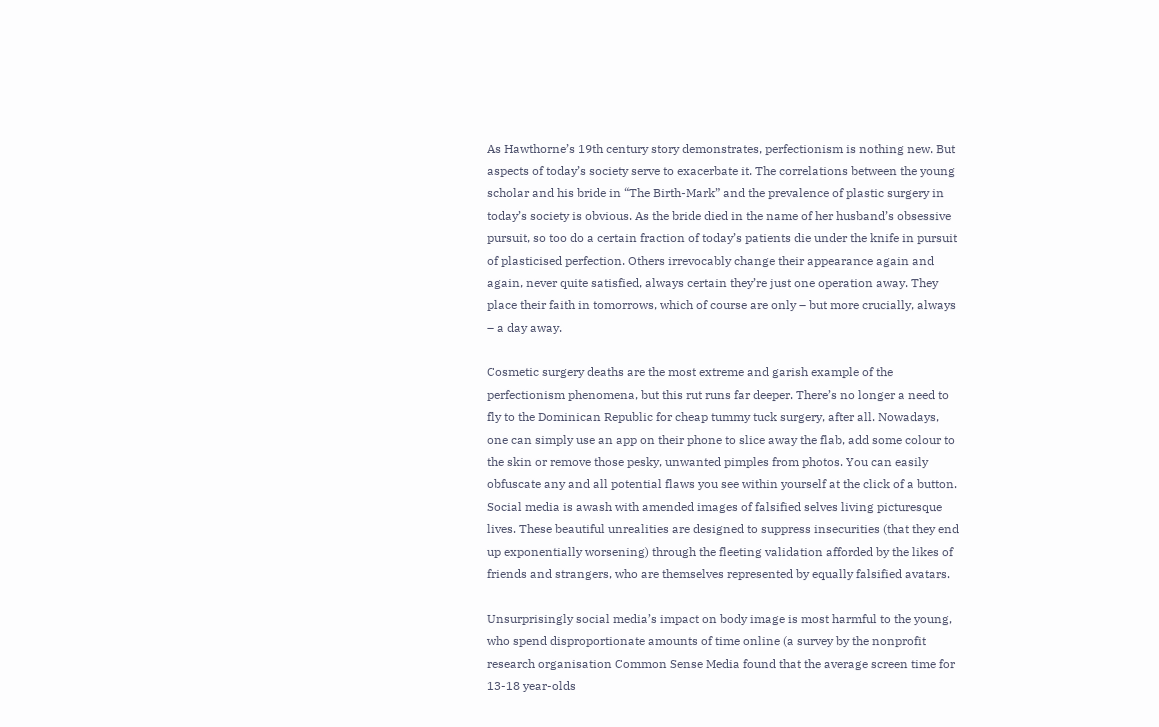As Hawthorne’s 19th century story demonstrates, perfectionism is nothing new. But aspects of today’s society serve to exacerbate it. The correlations between the young scholar and his bride in “The Birth-Mark” and the prevalence of plastic surgery in today’s society is obvious. As the bride died in the name of her husband’s obsessive pursuit, so too do a certain fraction of today’s patients die under the knife in pursuit of plasticised perfection. Others irrevocably change their appearance again and again, never quite satisfied, always certain they’re just one operation away. They place their faith in tomorrows, which of course are only – but more crucially, always – a day away.

Cosmetic surgery deaths are the most extreme and garish example of the perfectionism phenomena, but this rut runs far deeper. There’s no longer a need to fly to the Dominican Republic for cheap tummy tuck surgery, after all. Nowadays, one can simply use an app on their phone to slice away the flab, add some colour to the skin or remove those pesky, unwanted pimples from photos. You can easily obfuscate any and all potential flaws you see within yourself at the click of a button. Social media is awash with amended images of falsified selves living picturesque lives. These beautiful unrealities are designed to suppress insecurities (that they end up exponentially worsening) through the fleeting validation afforded by the likes of friends and strangers, who are themselves represented by equally falsified avatars.

Unsurprisingly social media’s impact on body image is most harmful to the young, who spend disproportionate amounts of time online (a survey by the nonprofit research organisation Common Sense Media found that the average screen time for 13-18 year-olds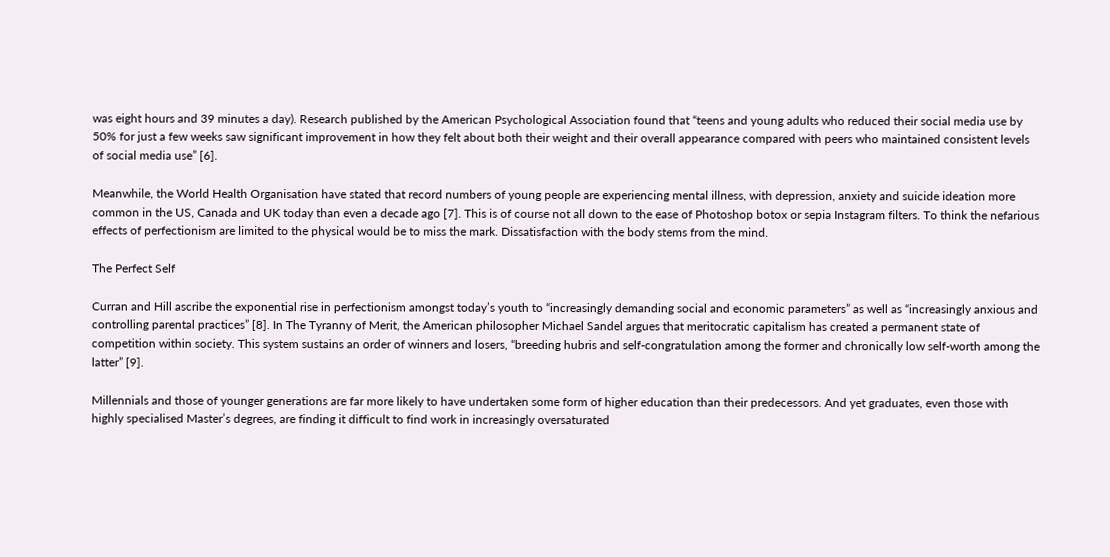was eight hours and 39 minutes a day). Research published by the American Psychological Association found that “teens and young adults who reduced their social media use by 50% for just a few weeks saw significant improvement in how they felt about both their weight and their overall appearance compared with peers who maintained consistent levels of social media use” [6].

Meanwhile, the World Health Organisation have stated that record numbers of young people are experiencing mental illness, with depression, anxiety and suicide ideation more common in the US, Canada and UK today than even a decade ago [7]. This is of course not all down to the ease of Photoshop botox or sepia Instagram filters. To think the nefarious effects of perfectionism are limited to the physical would be to miss the mark. Dissatisfaction with the body stems from the mind.

The Perfect Self

Curran and Hill ascribe the exponential rise in perfectionism amongst today’s youth to “increasingly demanding social and economic parameters” as well as “increasingly anxious and controlling parental practices” [8]. In The Tyranny of Merit, the American philosopher Michael Sandel argues that meritocratic capitalism has created a permanent state of competition within society. This system sustains an order of winners and losers, “breeding hubris and self-congratulation among the former and chronically low self-worth among the latter” [9].

Millennials and those of younger generations are far more likely to have undertaken some form of higher education than their predecessors. And yet graduates, even those with highly specialised Master’s degrees, are finding it difficult to find work in increasingly oversaturated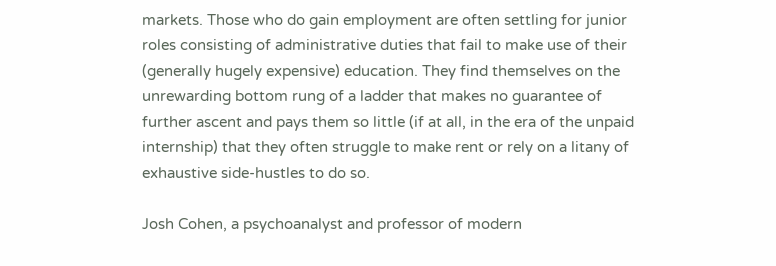markets. Those who do gain employment are often settling for junior roles consisting of administrative duties that fail to make use of their (generally hugely expensive) education. They find themselves on the unrewarding bottom rung of a ladder that makes no guarantee of further ascent and pays them so little (if at all, in the era of the unpaid internship) that they often struggle to make rent or rely on a litany of exhaustive side-hustles to do so.

Josh Cohen, a psychoanalyst and professor of modern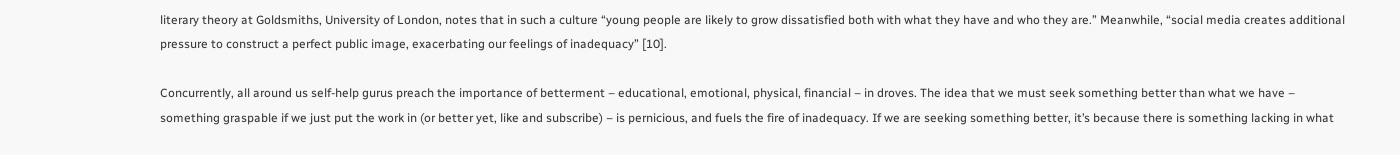literary theory at Goldsmiths, University of London, notes that in such a culture “young people are likely to grow dissatisfied both with what they have and who they are.” Meanwhile, “social media creates additional pressure to construct a perfect public image, exacerbating our feelings of inadequacy” [10].

Concurrently, all around us self-help gurus preach the importance of betterment – educational, emotional, physical, financial – in droves. The idea that we must seek something better than what we have – something graspable if we just put the work in (or better yet, like and subscribe) – is pernicious, and fuels the fire of inadequacy. If we are seeking something better, it’s because there is something lacking in what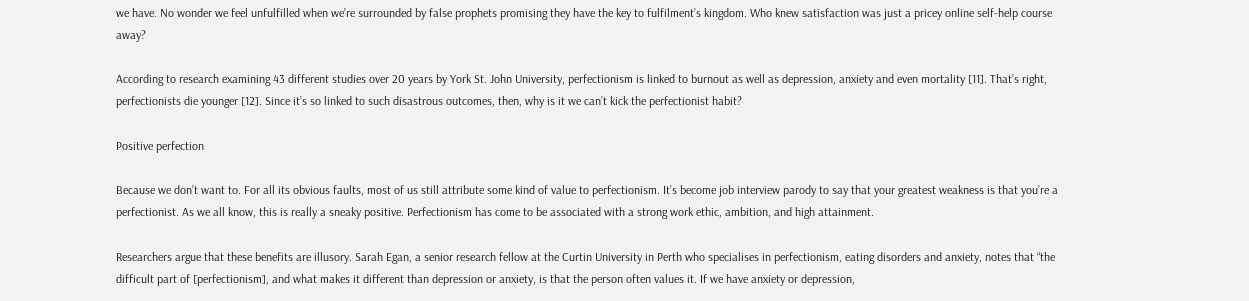we have. No wonder we feel unfulfilled when we’re surrounded by false prophets promising they have the key to fulfilment’s kingdom. Who knew satisfaction was just a pricey online self-help course away?

According to research examining 43 different studies over 20 years by York St. John University, perfectionism is linked to burnout as well as depression, anxiety and even mortality [11]. That’s right, perfectionists die younger [12]. Since it’s so linked to such disastrous outcomes, then, why is it we can’t kick the perfectionist habit?

Positive perfection

Because we don’t want to. For all its obvious faults, most of us still attribute some kind of value to perfectionism. It’s become job interview parody to say that your greatest weakness is that you’re a perfectionist. As we all know, this is really a sneaky positive. Perfectionism has come to be associated with a strong work ethic, ambition, and high attainment.

Researchers argue that these benefits are illusory. Sarah Egan, a senior research fellow at the Curtin University in Perth who specialises in perfectionism, eating disorders and anxiety, notes that “the difficult part of [perfectionism], and what makes it different than depression or anxiety, is that the person often values it. If we have anxiety or depression,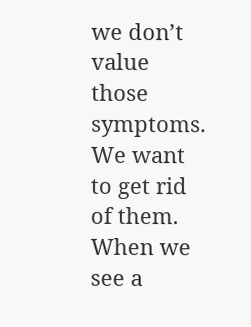we don’t value those symptoms. We want to get rid of them. When we see a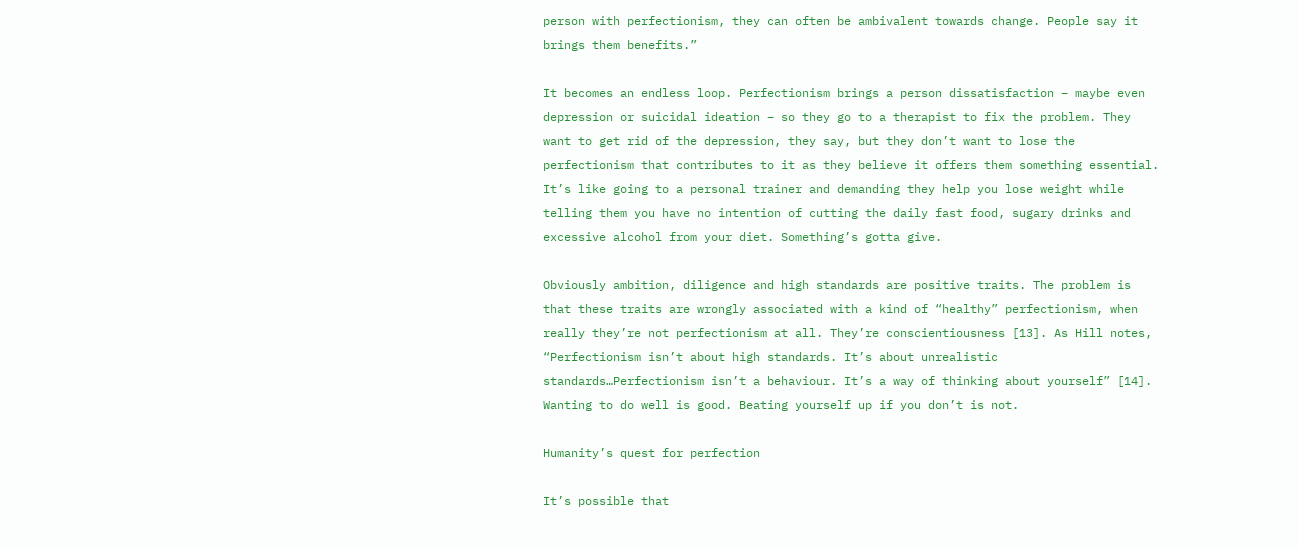person with perfectionism, they can often be ambivalent towards change. People say it brings them benefits.”

It becomes an endless loop. Perfectionism brings a person dissatisfaction – maybe even depression or suicidal ideation – so they go to a therapist to fix the problem. They want to get rid of the depression, they say, but they don’t want to lose the perfectionism that contributes to it as they believe it offers them something essential. It’s like going to a personal trainer and demanding they help you lose weight while telling them you have no intention of cutting the daily fast food, sugary drinks and excessive alcohol from your diet. Something’s gotta give.

Obviously ambition, diligence and high standards are positive traits. The problem is that these traits are wrongly associated with a kind of “healthy” perfectionism, when really they’re not perfectionism at all. They’re conscientiousness [13]. As Hill notes, “Perfectionism isn’t about high standards. It’s about unrealistic standards…Perfectionism isn’t a behaviour. It’s a way of thinking about yourself” [14]. Wanting to do well is good. Beating yourself up if you don’t is not.

Humanity’s quest for perfection

It’s possible that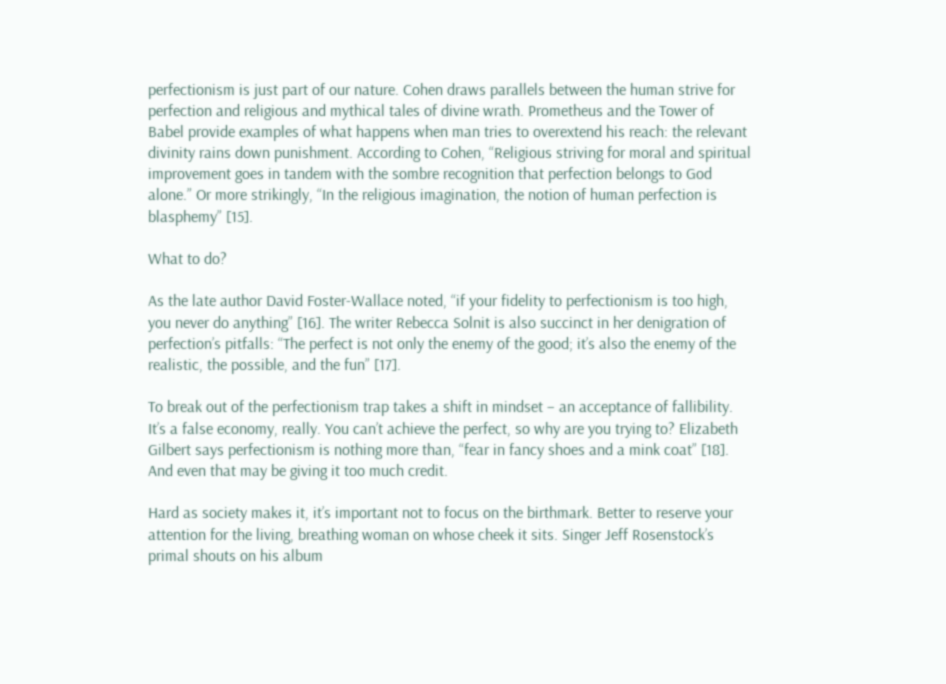perfectionism is just part of our nature. Cohen draws parallels between the human strive for perfection and religious and mythical tales of divine wrath. Prometheus and the Tower of Babel provide examples of what happens when man tries to overextend his reach: the relevant divinity rains down punishment. According to Cohen, “Religious striving for moral and spiritual improvement goes in tandem with the sombre recognition that perfection belongs to God alone.” Or more strikingly, “In the religious imagination, the notion of human perfection is blasphemy” [15].

What to do?

As the late author David Foster-Wallace noted, “if your fidelity to perfectionism is too high, you never do anything” [16]. The writer Rebecca Solnit is also succinct in her denigration of perfection’s pitfalls: “The perfect is not only the enemy of the good; it’s also the enemy of the realistic, the possible, and the fun” [17].

To break out of the perfectionism trap takes a shift in mindset – an acceptance of fallibility. It’s a false economy, really. You can’t achieve the perfect, so why are you trying to? Elizabeth Gilbert says perfectionism is nothing more than, “fear in fancy shoes and a mink coat” [18]. And even that may be giving it too much credit.

Hard as society makes it, it’s important not to focus on the birthmark. Better to reserve your attention for the living, breathing woman on whose cheek it sits. Singer Jeff Rosenstock’s primal shouts on his album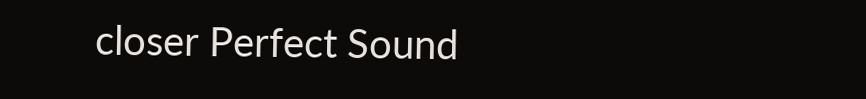closer Perfect Sound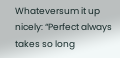Whateversum it up nicely: “Perfect always takes so long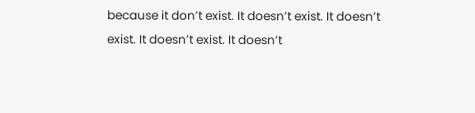because it don’t exist. It doesn’t exist. It doesn’t exist. It doesn’t exist. It doesn’t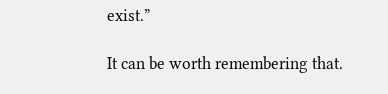exist.”

It can be worth remembering that.